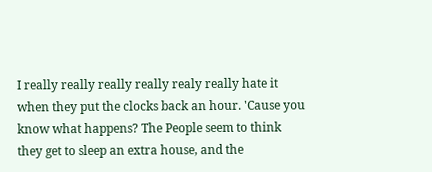I really really really really realy really hate it when they put the clocks back an hour. 'Cause you know what happens? The People seem to think they get to sleep an extra house, and the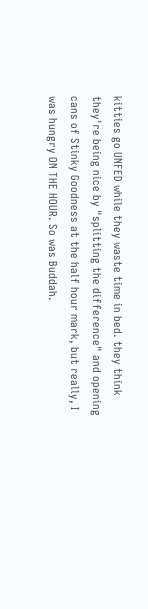kitties go UNFED while they waste time in bed. they think they're being nice by "splitting the difference" and opening cans of Stinky Goodness at the half hour mark, but really, I was hungry ON THE HOUR. So was Buddah.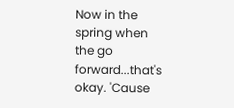Now in the spring when the go forward...that's okay. 'Cause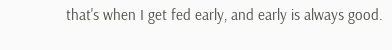that's when I get fed early, and early is always good.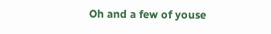Oh and a few of youse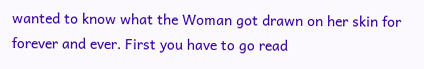wanted to know what the Woman got drawn on her skin for forever and ever. First you have to go read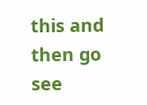this and then go see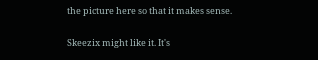the picture here so that it makes sense.

Skeezix might like it. It's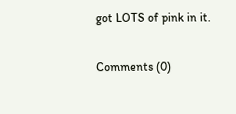got LOTS of pink in it.

Comments (0)